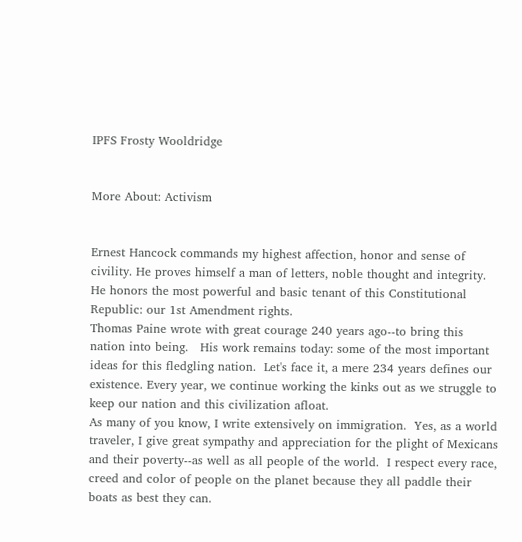IPFS Frosty Wooldridge


More About: Activism


Ernest Hancock commands my highest affection, honor and sense of civility. He proves himself a man of letters, noble thought and integrity. He honors the most powerful and basic tenant of this Constitutional Republic: our 1st Amendment rights.
Thomas Paine wrote with great courage 240 years ago--to bring this nation into being.   His work remains today: some of the most important ideas for this fledgling nation.  Let's face it, a mere 234 years defines our existence. Every year, we continue working the kinks out as we struggle to keep our nation and this civilization afloat.
As many of you know, I write extensively on immigration.  Yes, as a world traveler, I give great sympathy and appreciation for the plight of Mexicans and their poverty--as well as all people of the world.  I respect every race, creed and color of people on the planet because they all paddle their boats as best they can.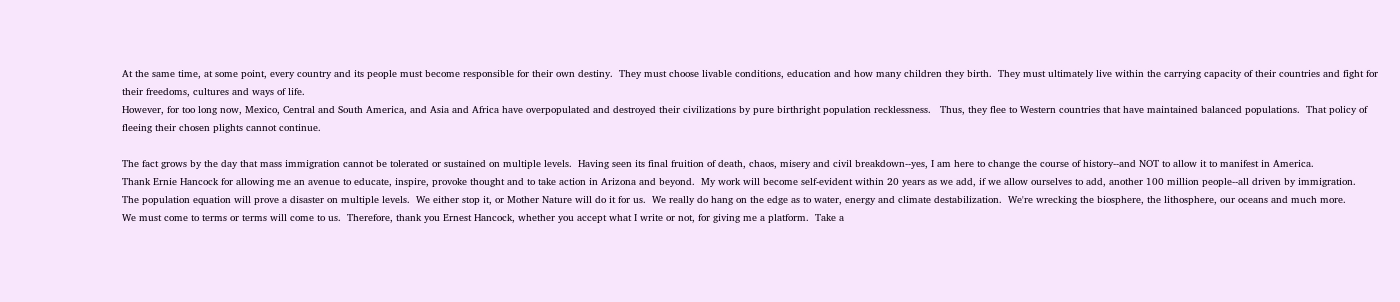At the same time, at some point, every country and its people must become responsible for their own destiny.  They must choose livable conditions, education and how many children they birth.  They must ultimately live within the carrying capacity of their countries and fight for their freedoms, cultures and ways of life.
However, for too long now, Mexico, Central and South America, and Asia and Africa have overpopulated and destroyed their civilizations by pure birthright population recklessness.   Thus, they flee to Western countries that have maintained balanced populations.  That policy of fleeing their chosen plights cannot continue.

The fact grows by the day that mass immigration cannot be tolerated or sustained on multiple levels.  Having seen its final fruition of death, chaos, misery and civil breakdown--yes, I am here to change the course of history--and NOT to allow it to manifest in America.
Thank Ernie Hancock for allowing me an avenue to educate, inspire, provoke thought and to take action in Arizona and beyond.  My work will become self-evident within 20 years as we add, if we allow ourselves to add, another 100 million people--all driven by immigration.
The population equation will prove a disaster on multiple levels.  We either stop it, or Mother Nature will do it for us.  We really do hang on the edge as to water, energy and climate destabilization.  We're wrecking the biosphere, the lithosphere, our oceans and much more.
We must come to terms or terms will come to us.  Therefore, thank you Ernest Hancock, whether you accept what I write or not, for giving me a platform.  Take a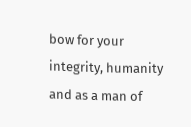bow for your integrity, humanity and as a man of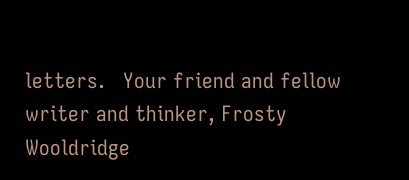letters.   Your friend and fellow writer and thinker, Frosty Wooldridge